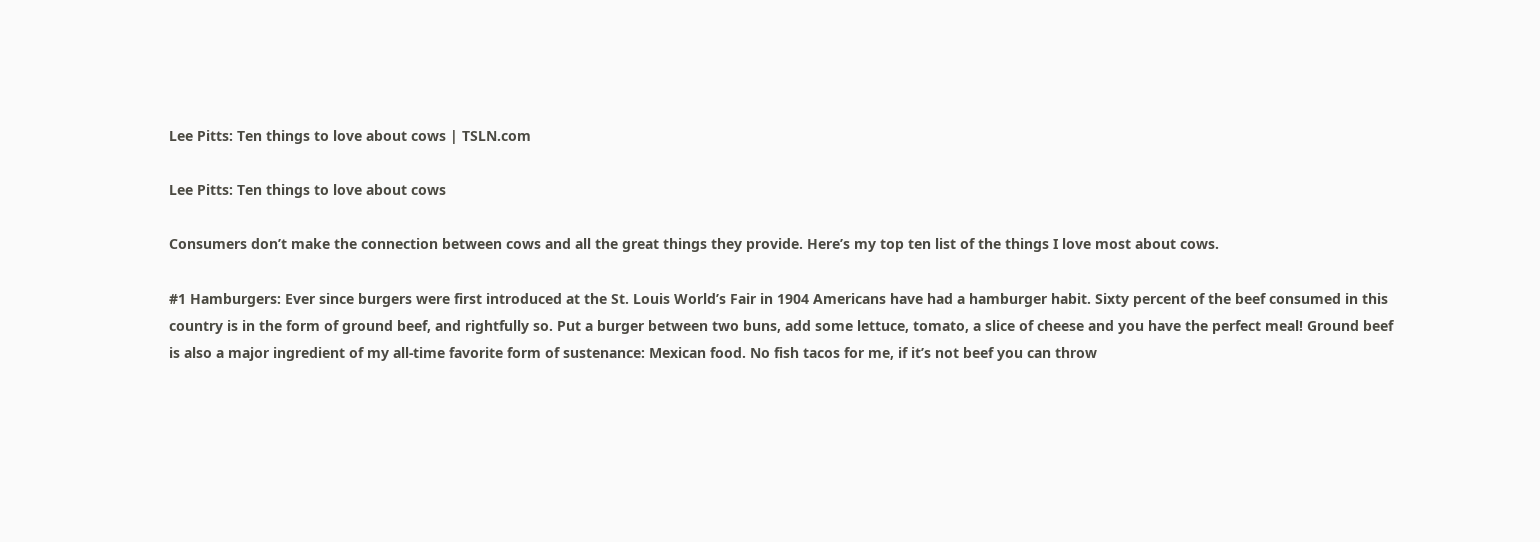Lee Pitts: Ten things to love about cows | TSLN.com

Lee Pitts: Ten things to love about cows

Consumers don’t make the connection between cows and all the great things they provide. Here’s my top ten list of the things I love most about cows.

#1 Hamburgers: Ever since burgers were first introduced at the St. Louis World’s Fair in 1904 Americans have had a hamburger habit. Sixty percent of the beef consumed in this country is in the form of ground beef, and rightfully so. Put a burger between two buns, add some lettuce, tomato, a slice of cheese and you have the perfect meal! Ground beef is also a major ingredient of my all-time favorite form of sustenance: Mexican food. No fish tacos for me, if it’s not beef you can throw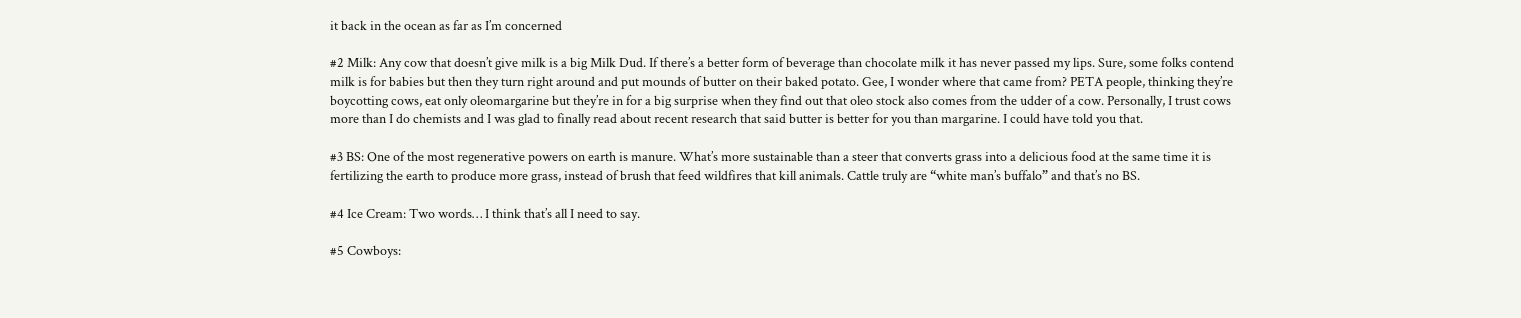it back in the ocean as far as I’m concerned

#2 Milk: Any cow that doesn’t give milk is a big Milk Dud. If there’s a better form of beverage than chocolate milk it has never passed my lips. Sure, some folks contend milk is for babies but then they turn right around and put mounds of butter on their baked potato. Gee, I wonder where that came from? PETA people, thinking they’re boycotting cows, eat only oleomargarine but they’re in for a big surprise when they find out that oleo stock also comes from the udder of a cow. Personally, I trust cows more than I do chemists and I was glad to finally read about recent research that said butter is better for you than margarine. I could have told you that.

#3 BS: One of the most regenerative powers on earth is manure. What’s more sustainable than a steer that converts grass into a delicious food at the same time it is fertilizing the earth to produce more grass, instead of brush that feed wildfires that kill animals. Cattle truly are “white man’s buffalo” and that’s no BS.

#4 Ice Cream: Two words… I think that’s all I need to say.

#5 Cowboys: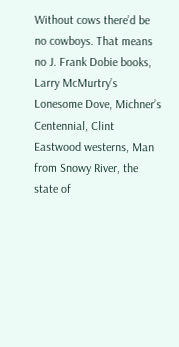Without cows there’d be no cowboys. That means no J. Frank Dobie books, Larry McMurtry’s Lonesome Dove, Michner’s Centennial, Clint Eastwood westerns, Man from Snowy River, the state of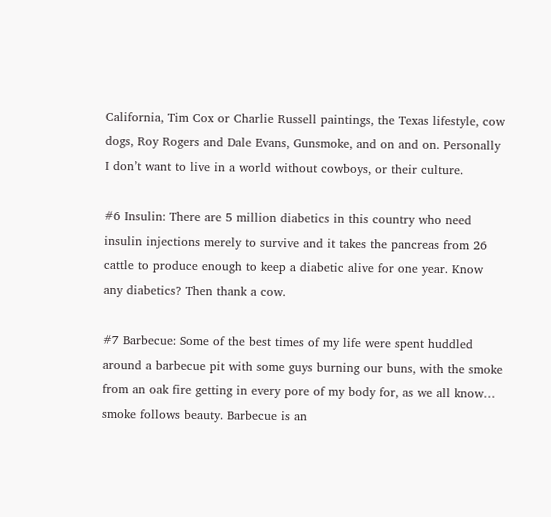California, Tim Cox or Charlie Russell paintings, the Texas lifestyle, cow dogs, Roy Rogers and Dale Evans, Gunsmoke, and on and on. Personally I don’t want to live in a world without cowboys, or their culture.

#6 Insulin: There are 5 million diabetics in this country who need insulin injections merely to survive and it takes the pancreas from 26 cattle to produce enough to keep a diabetic alive for one year. Know any diabetics? Then thank a cow.

#7 Barbecue: Some of the best times of my life were spent huddled around a barbecue pit with some guys burning our buns, with the smoke from an oak fire getting in every pore of my body for, as we all know… smoke follows beauty. Barbecue is an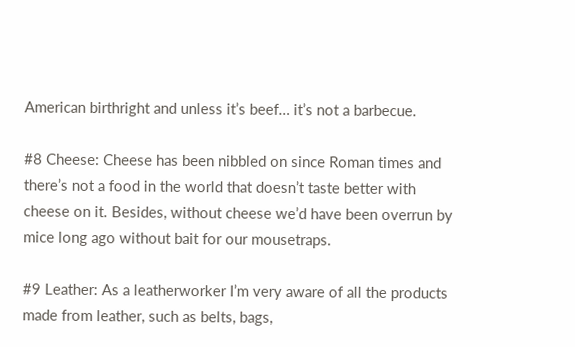American birthright and unless it’s beef… it’s not a barbecue.

#8 Cheese: Cheese has been nibbled on since Roman times and there’s not a food in the world that doesn’t taste better with cheese on it. Besides, without cheese we’d have been overrun by mice long ago without bait for our mousetraps.

#9 Leather: As a leatherworker I’m very aware of all the products made from leather, such as belts, bags,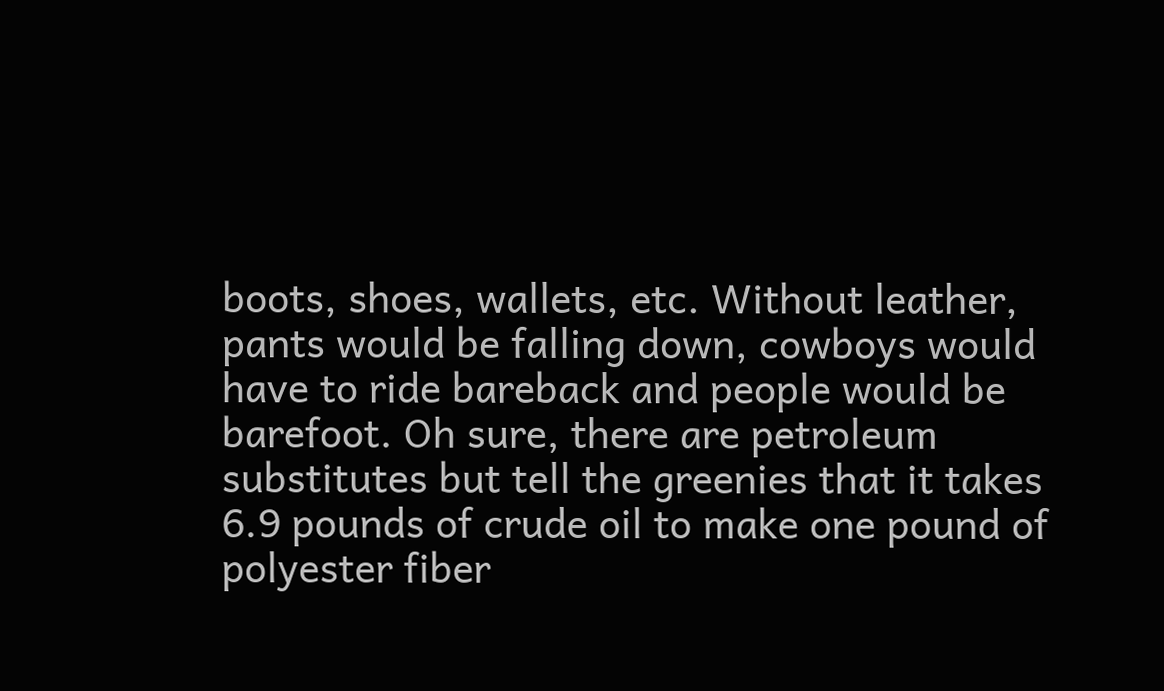boots, shoes, wallets, etc. Without leather, pants would be falling down, cowboys would have to ride bareback and people would be barefoot. Oh sure, there are petroleum substitutes but tell the greenies that it takes 6.9 pounds of crude oil to make one pound of polyester fiber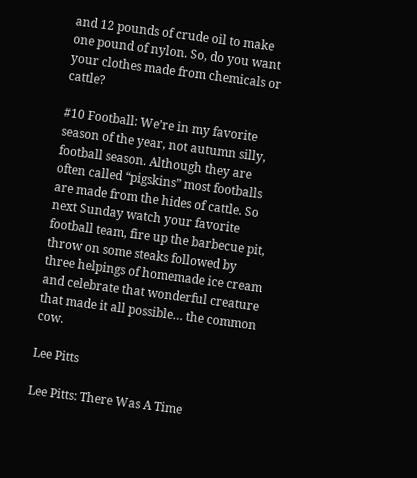and 12 pounds of crude oil to make one pound of nylon. So, do you want your clothes made from chemicals or cattle?

#10 Football: We’re in my favorite season of the year, not autumn silly, football season. Although they are often called “pigskins” most footballs are made from the hides of cattle. So next Sunday watch your favorite football team, fire up the barbecue pit, throw on some steaks followed by three helpings of homemade ice cream and celebrate that wonderful creature that made it all possible… the common cow.

Lee Pitts

Lee Pitts: There Was A Time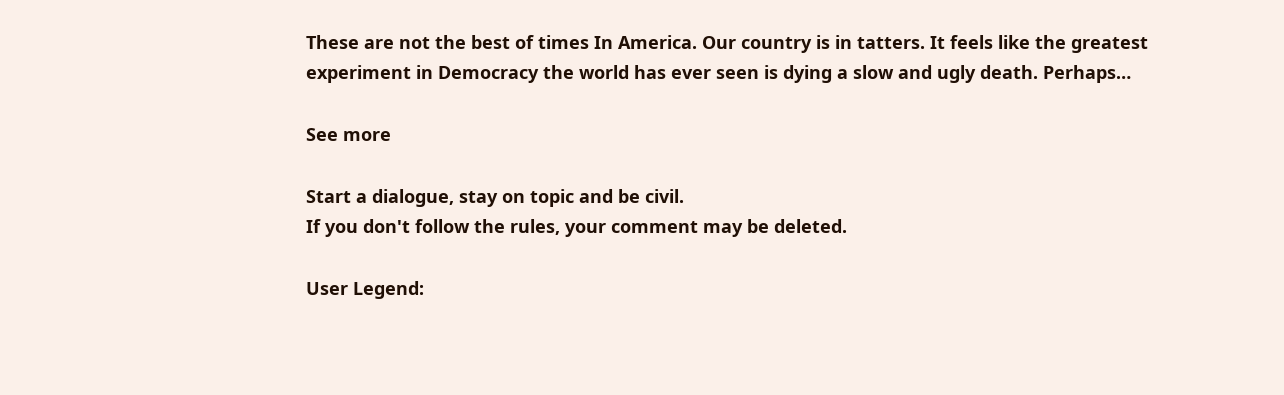These are not the best of times In America. Our country is in tatters. It feels like the greatest experiment in Democracy the world has ever seen is dying a slow and ugly death. Perhaps…

See more

Start a dialogue, stay on topic and be civil.
If you don't follow the rules, your comment may be deleted.

User Legend: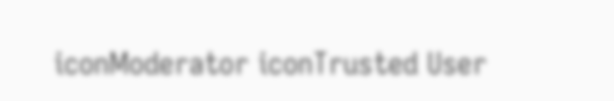iconModerator iconTrusted User